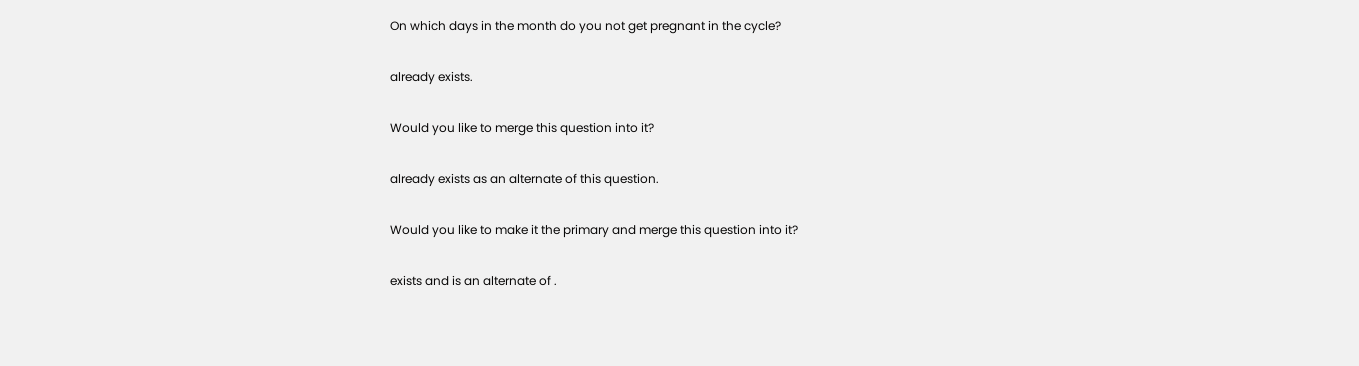On which days in the month do you not get pregnant in the cycle?

already exists.

Would you like to merge this question into it?

already exists as an alternate of this question.

Would you like to make it the primary and merge this question into it?

exists and is an alternate of .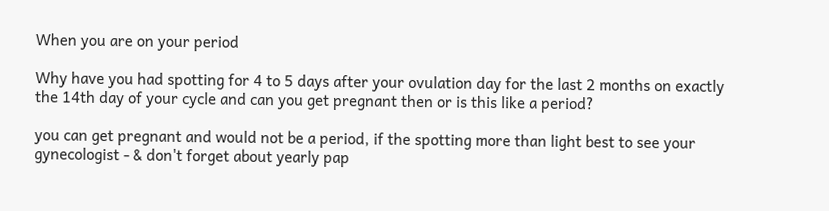When you are on your period

Why have you had spotting for 4 to 5 days after your ovulation day for the last 2 months on exactly the 14th day of your cycle and can you get pregnant then or is this like a period?

you can get pregnant and would not be a period, if the spotting more than light best to see your gynecologist - & don't forget about yearly pap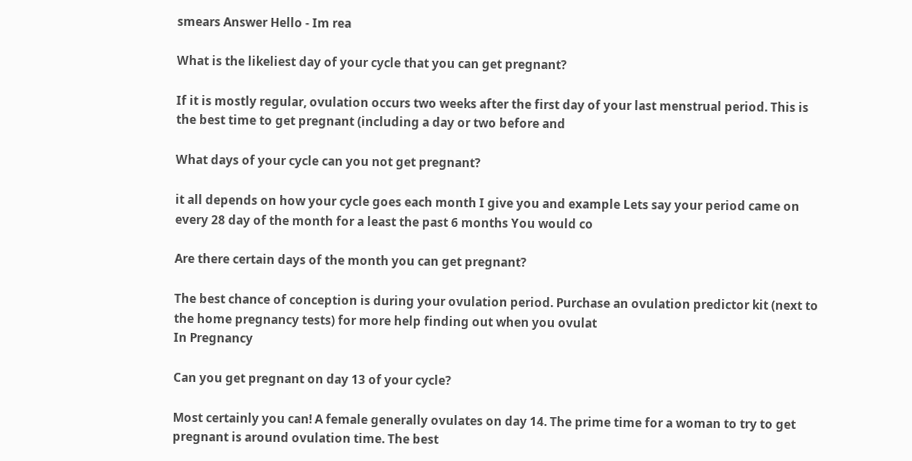smears Answer Hello - Im rea

What is the likeliest day of your cycle that you can get pregnant?

If it is mostly regular, ovulation occurs two weeks after the first day of your last menstrual period. This is the best time to get pregnant (including a day or two before and

What days of your cycle can you not get pregnant?

it all depends on how your cycle goes each month I give you and example Lets say your period came on every 28 day of the month for a least the past 6 months You would co

Are there certain days of the month you can get pregnant?

The best chance of conception is during your ovulation period. Purchase an ovulation predictor kit (next to the home pregnancy tests) for more help finding out when you ovulat
In Pregnancy

Can you get pregnant on day 13 of your cycle?

Most certainly you can! A female generally ovulates on day 14. The prime time for a woman to try to get pregnant is around ovulation time. The best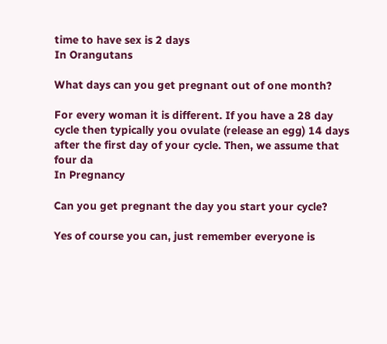time to have sex is 2 days
In Orangutans

What days can you get pregnant out of one month?

For every woman it is different. If you have a 28 day cycle then typically you ovulate (release an egg) 14 days after the first day of your cycle. Then, we assume that four da
In Pregnancy

Can you get pregnant the day you start your cycle?

Yes of course you can, just remember everyone is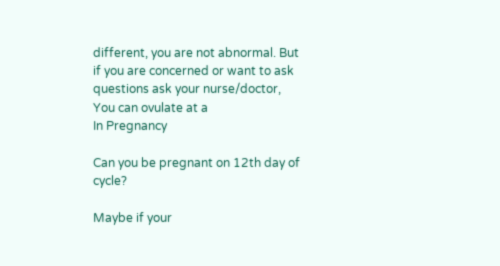different, you are not abnormal. But if you are concerned or want to ask questions ask your nurse/doctor, You can ovulate at a
In Pregnancy

Can you be pregnant on 12th day of cycle?

Maybe if your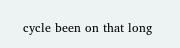cycle been on that long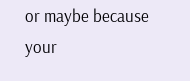or maybe because your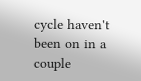cycle haven't been on in a couple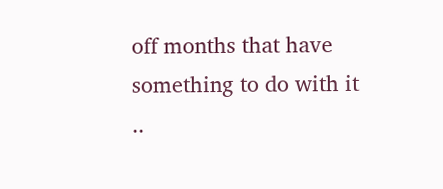off months that have something to do with it ..